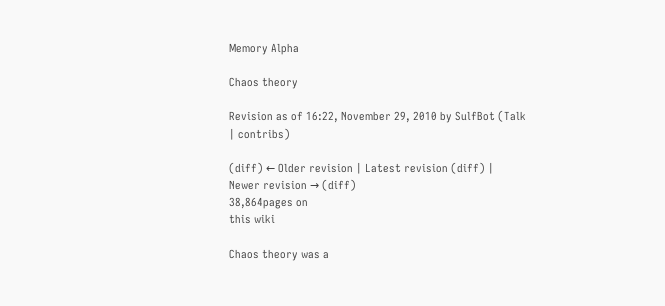Memory Alpha

Chaos theory

Revision as of 16:22, November 29, 2010 by SulfBot (Talk | contribs)

(diff) ← Older revision | Latest revision (diff) | Newer revision → (diff)
38,864pages on
this wiki

Chaos theory was a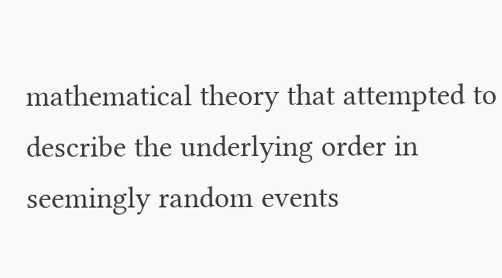mathematical theory that attempted to describe the underlying order in seemingly random events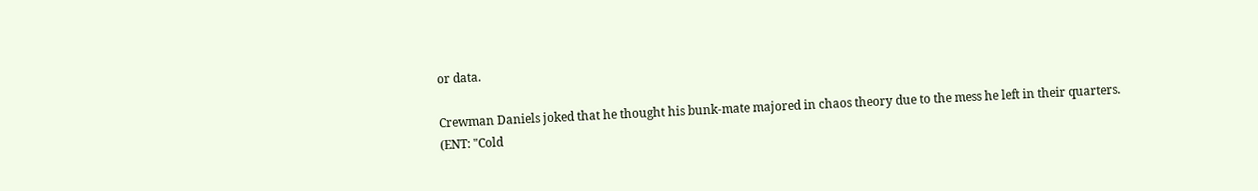or data.

Crewman Daniels joked that he thought his bunk-mate majored in chaos theory due to the mess he left in their quarters. (ENT: "Cold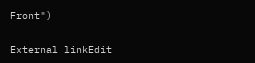Front")

External linkEdit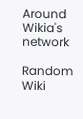Around Wikia's network

Random Wiki